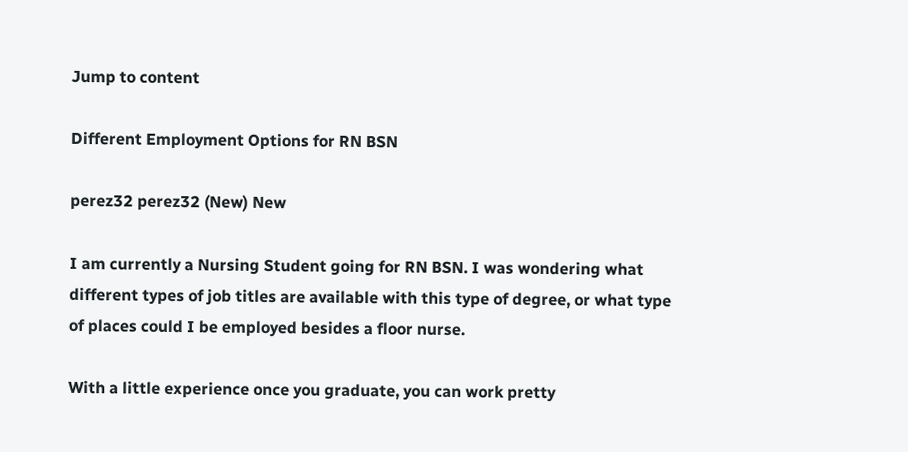Jump to content

Different Employment Options for RN BSN

perez32 perez32 (New) New

I am currently a Nursing Student going for RN BSN. I was wondering what different types of job titles are available with this type of degree, or what type of places could I be employed besides a floor nurse.

With a little experience once you graduate, you can work pretty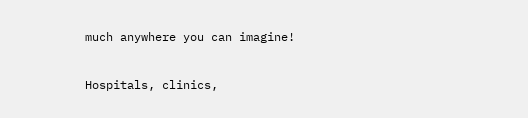much anywhere you can imagine!

Hospitals, clinics,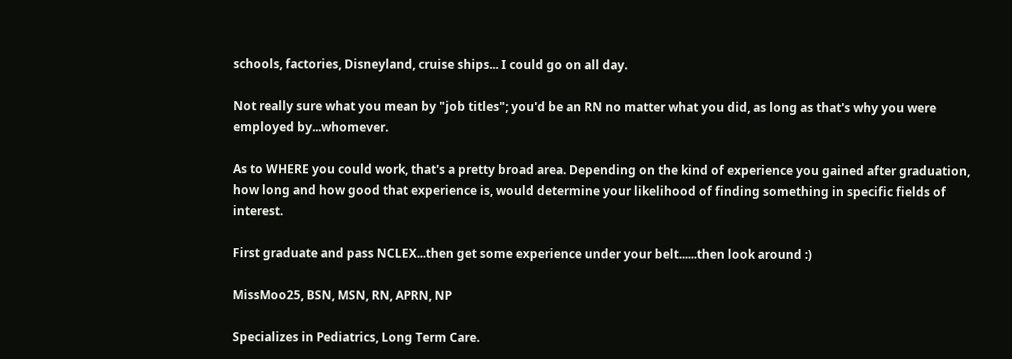schools, factories, Disneyland, cruise ships... I could go on all day.

Not really sure what you mean by "job titles"; you'd be an RN no matter what you did, as long as that's why you were employed by...whomever.

As to WHERE you could work, that's a pretty broad area. Depending on the kind of experience you gained after graduation, how long and how good that experience is, would determine your likelihood of finding something in specific fields of interest.

First graduate and pass NCLEX...then get some experience under your belt......then look around :)

MissMoo25, BSN, MSN, RN, APRN, NP

Specializes in Pediatrics, Long Term Care.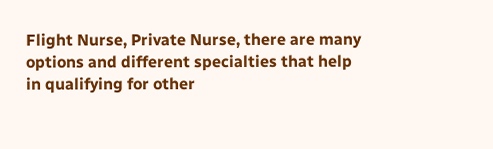Flight Nurse, Private Nurse, there are many options and different specialties that help in qualifying for other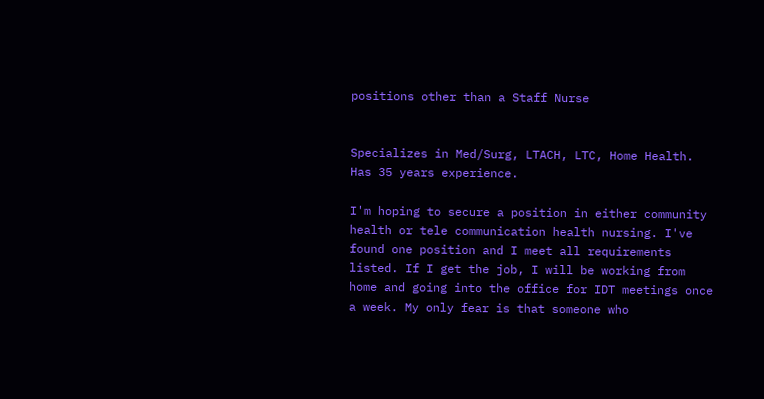positions other than a Staff Nurse


Specializes in Med/Surg, LTACH, LTC, Home Health. Has 35 years experience.

I'm hoping to secure a position in either community health or tele communication health nursing. I've found one position and I meet all requirements listed. If I get the job, I will be working from home and going into the office for IDT meetings once a week. My only fear is that someone who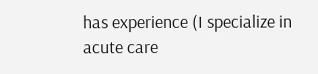has experience (I specialize in acute care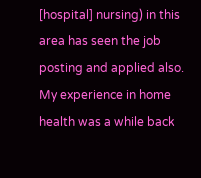[hospital] nursing) in this area has seen the job posting and applied also. My experience in home health was a while back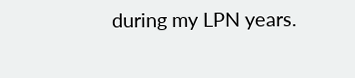during my LPN years.